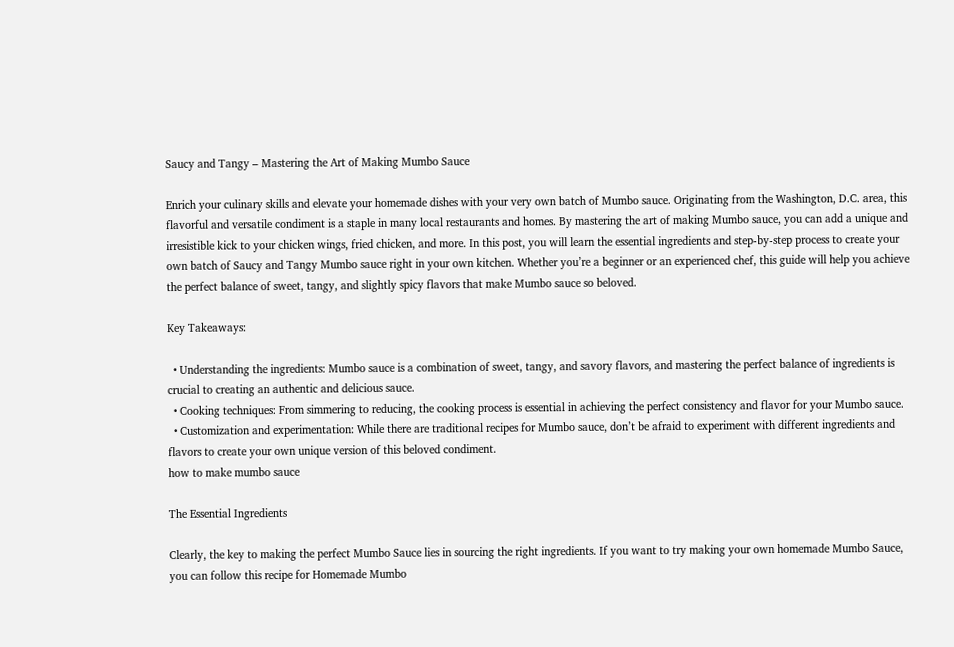Saucy and Tangy – Mastering the Art of Making Mumbo Sauce

Enrich your culinary skills and elevate your homemade dishes with your very own batch of Mumbo sauce. Originating from the Washington, D.C. area, this flavorful and versatile condiment is a staple in many local restaurants and homes. By mastering the art of making Mumbo sauce, you can add a unique and irresistible kick to your chicken wings, fried chicken, and more. In this post, you will learn the essential ingredients and step-by-step process to create your own batch of Saucy and Tangy Mumbo sauce right in your own kitchen. Whether you’re a beginner or an experienced chef, this guide will help you achieve the perfect balance of sweet, tangy, and slightly spicy flavors that make Mumbo sauce so beloved.

Key Takeaways:

  • Understanding the ingredients: Mumbo sauce is a combination of sweet, tangy, and savory flavors, and mastering the perfect balance of ingredients is crucial to creating an authentic and delicious sauce.
  • Cooking techniques: From simmering to reducing, the cooking process is essential in achieving the perfect consistency and flavor for your Mumbo sauce.
  • Customization and experimentation: While there are traditional recipes for Mumbo sauce, don’t be afraid to experiment with different ingredients and flavors to create your own unique version of this beloved condiment.
how to make mumbo sauce

The Essential Ingredients

Clearly, the key to making the perfect Mumbo Sauce lies in sourcing the right ingredients. If you want to try making your own homemade Mumbo Sauce, you can follow this recipe for Homemade Mumbo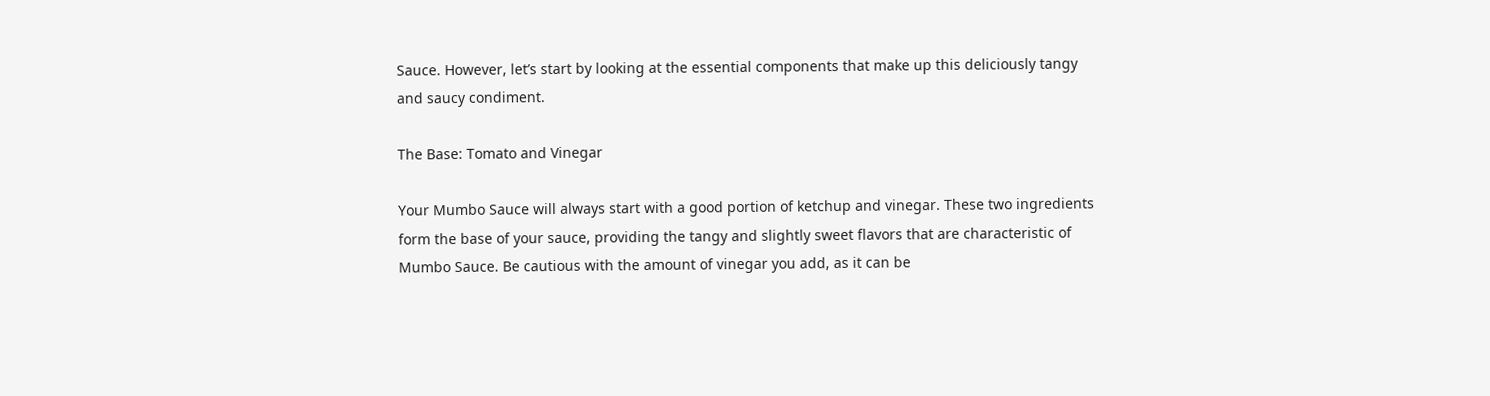Sauce. However, let’s start by looking at the essential components that make up this deliciously tangy and saucy condiment.

The Base: Tomato and Vinegar

Your Mumbo Sauce will always start with a good portion of ketchup and vinegar. These two ingredients form the base of your sauce, providing the tangy and slightly sweet flavors that are characteristic of Mumbo Sauce. Be cautious with the amount of vinegar you add, as it can be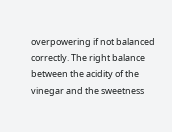overpowering if not balanced correctly. The right balance between the acidity of the vinegar and the sweetness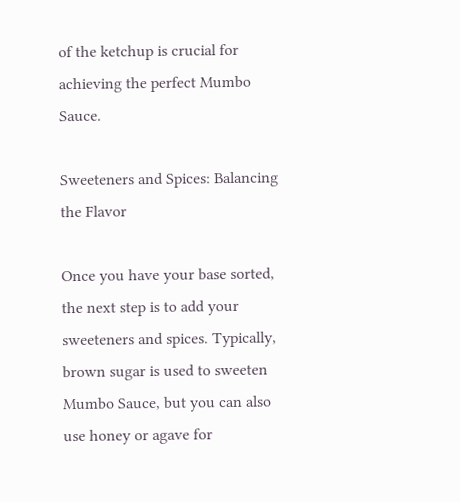of the ketchup is crucial for achieving the perfect Mumbo Sauce.

Sweeteners and Spices: Balancing the Flavor

Once you have your base sorted, the next step is to add your sweeteners and spices. Typically, brown sugar is used to sweeten Mumbo Sauce, but you can also use honey or agave for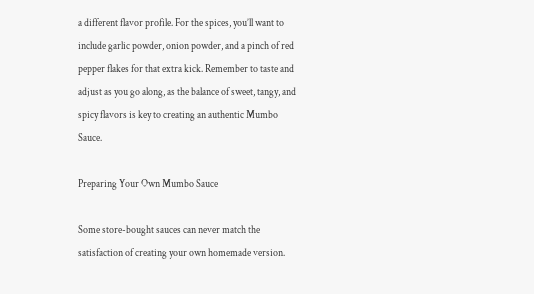a different flavor profile. For the spices, you’ll want to include garlic powder, onion powder, and a pinch of red pepper flakes for that extra kick. Remember to taste and adjust as you go along, as the balance of sweet, tangy, and spicy flavors is key to creating an authentic Mumbo Sauce.

Preparing Your Own Mumbo Sauce

Some store-bought sauces can never match the satisfaction of creating your own homemade version.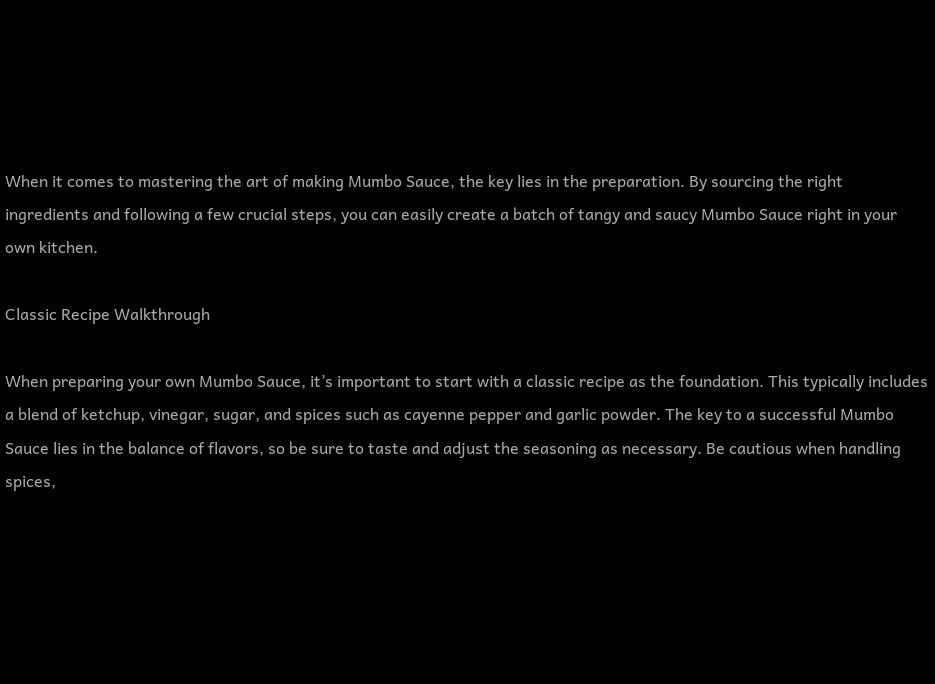When it comes to mastering the art of making Mumbo Sauce, the key lies in the preparation. By sourcing the right ingredients and following a few crucial steps, you can easily create a batch of tangy and saucy Mumbo Sauce right in your own kitchen.

Classic Recipe Walkthrough

When preparing your own Mumbo Sauce, it’s important to start with a classic recipe as the foundation. This typically includes a blend of ketchup, vinegar, sugar, and spices such as cayenne pepper and garlic powder. The key to a successful Mumbo Sauce lies in the balance of flavors, so be sure to taste and adjust the seasoning as necessary. Be cautious when handling spices,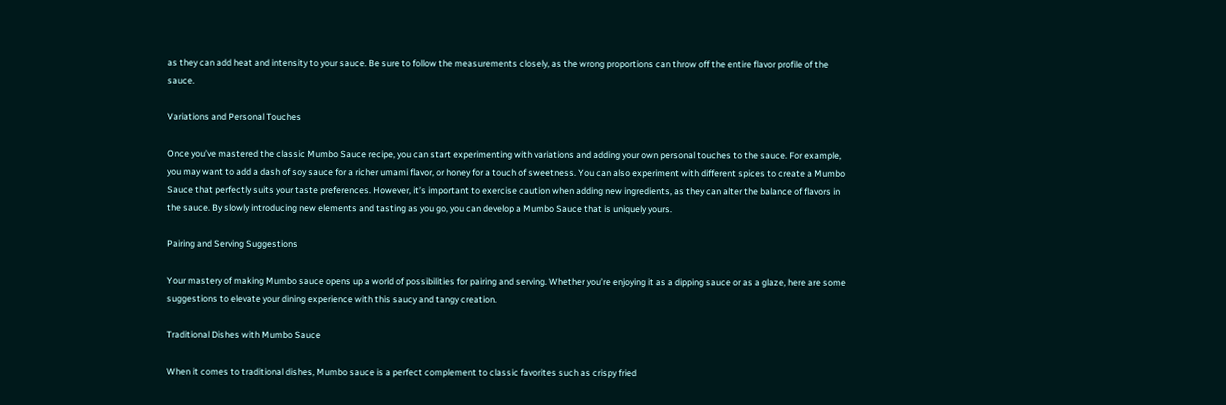as they can add heat and intensity to your sauce. Be sure to follow the measurements closely, as the wrong proportions can throw off the entire flavor profile of the sauce.

Variations and Personal Touches

Once you’ve mastered the classic Mumbo Sauce recipe, you can start experimenting with variations and adding your own personal touches to the sauce. For example, you may want to add a dash of soy sauce for a richer umami flavor, or honey for a touch of sweetness. You can also experiment with different spices to create a Mumbo Sauce that perfectly suits your taste preferences. However, it’s important to exercise caution when adding new ingredients, as they can alter the balance of flavors in the sauce. By slowly introducing new elements and tasting as you go, you can develop a Mumbo Sauce that is uniquely yours.

Pairing and Serving Suggestions

Your mastery of making Mumbo sauce opens up a world of possibilities for pairing and serving. Whether you’re enjoying it as a dipping sauce or as a glaze, here are some suggestions to elevate your dining experience with this saucy and tangy creation.

Traditional Dishes with Mumbo Sauce

When it comes to traditional dishes, Mumbo sauce is a perfect complement to classic favorites such as crispy fried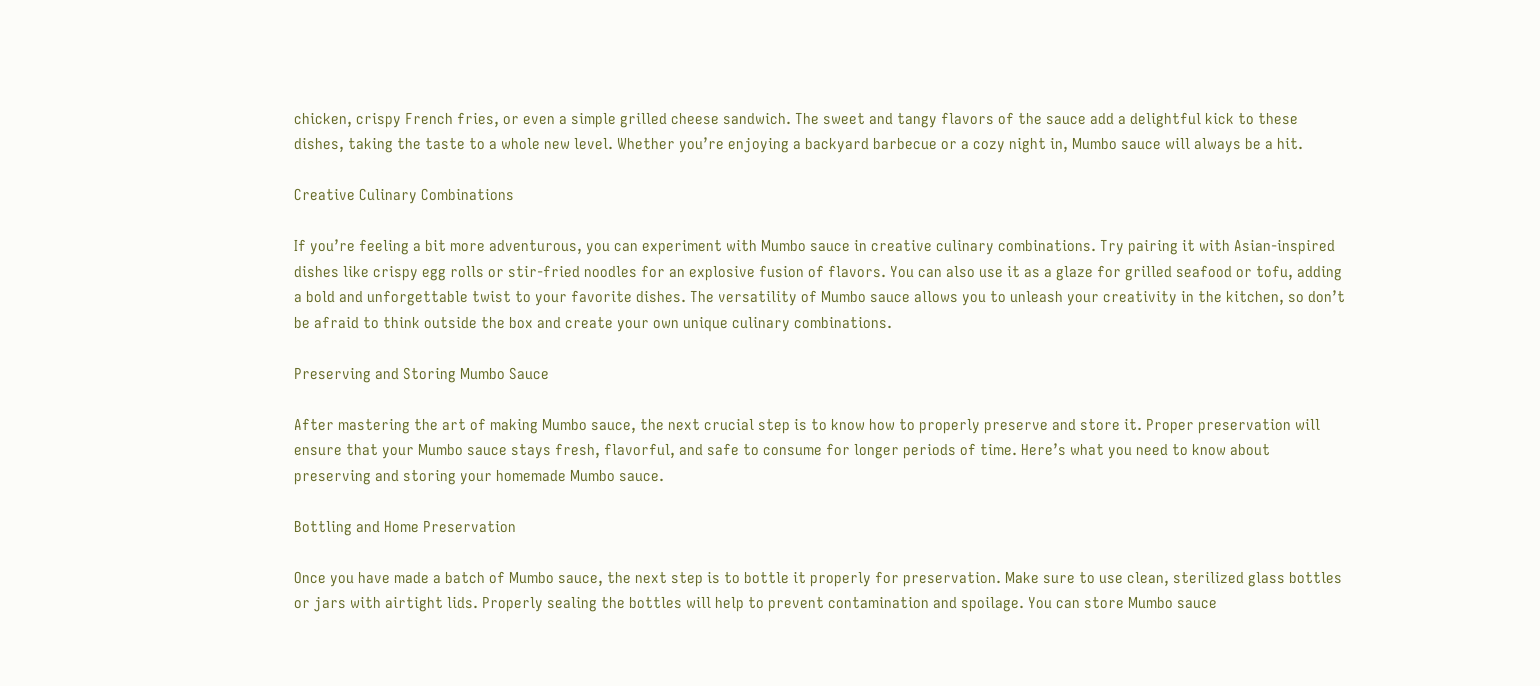chicken, crispy French fries, or even a simple grilled cheese sandwich. The sweet and tangy flavors of the sauce add a delightful kick to these dishes, taking the taste to a whole new level. Whether you’re enjoying a backyard barbecue or a cozy night in, Mumbo sauce will always be a hit.

Creative Culinary Combinations

If you’re feeling a bit more adventurous, you can experiment with Mumbo sauce in creative culinary combinations. Try pairing it with Asian-inspired dishes like crispy egg rolls or stir-fried noodles for an explosive fusion of flavors. You can also use it as a glaze for grilled seafood or tofu, adding a bold and unforgettable twist to your favorite dishes. The versatility of Mumbo sauce allows you to unleash your creativity in the kitchen, so don’t be afraid to think outside the box and create your own unique culinary combinations.

Preserving and Storing Mumbo Sauce

After mastering the art of making Mumbo sauce, the next crucial step is to know how to properly preserve and store it. Proper preservation will ensure that your Mumbo sauce stays fresh, flavorful, and safe to consume for longer periods of time. Here’s what you need to know about preserving and storing your homemade Mumbo sauce.

Bottling and Home Preservation

Once you have made a batch of Mumbo sauce, the next step is to bottle it properly for preservation. Make sure to use clean, sterilized glass bottles or jars with airtight lids. Properly sealing the bottles will help to prevent contamination and spoilage. You can store Mumbo sauce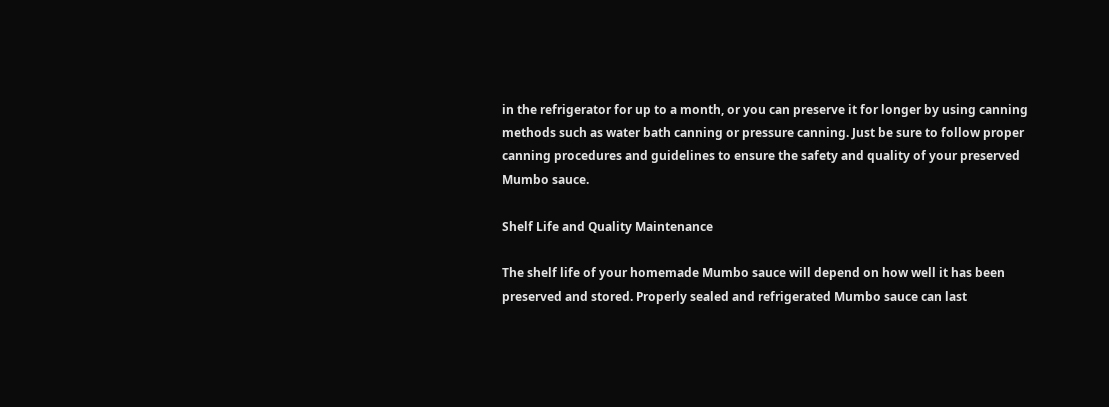in the refrigerator for up to a month, or you can preserve it for longer by using canning methods such as water bath canning or pressure canning. Just be sure to follow proper canning procedures and guidelines to ensure the safety and quality of your preserved Mumbo sauce.

Shelf Life and Quality Maintenance

The shelf life of your homemade Mumbo sauce will depend on how well it has been preserved and stored. Properly sealed and refrigerated Mumbo sauce can last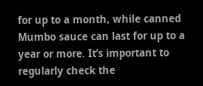for up to a month, while canned Mumbo sauce can last for up to a year or more. It’s important to regularly check the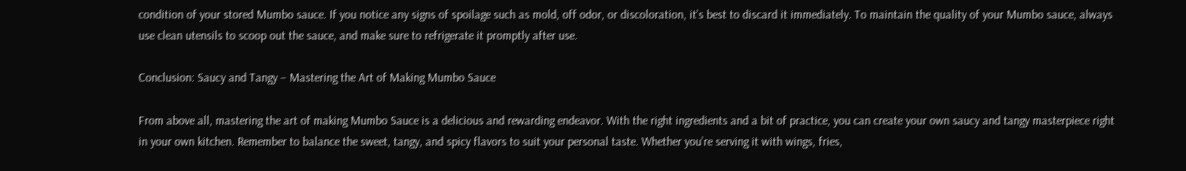condition of your stored Mumbo sauce. If you notice any signs of spoilage such as mold, off odor, or discoloration, it’s best to discard it immediately. To maintain the quality of your Mumbo sauce, always use clean utensils to scoop out the sauce, and make sure to refrigerate it promptly after use.

Conclusion: Saucy and Tangy – Mastering the Art of Making Mumbo Sauce

From above all, mastering the art of making Mumbo Sauce is a delicious and rewarding endeavor. With the right ingredients and a bit of practice, you can create your own saucy and tangy masterpiece right in your own kitchen. Remember to balance the sweet, tangy, and spicy flavors to suit your personal taste. Whether you’re serving it with wings, fries,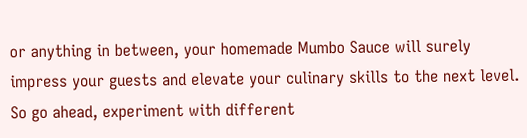or anything in between, your homemade Mumbo Sauce will surely impress your guests and elevate your culinary skills to the next level. So go ahead, experiment with different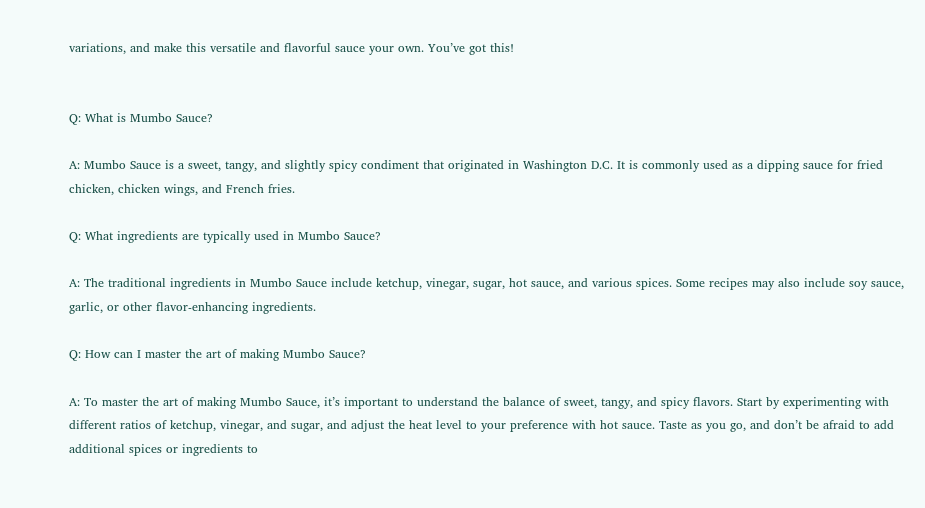variations, and make this versatile and flavorful sauce your own. You’ve got this!


Q: What is Mumbo Sauce?

A: Mumbo Sauce is a sweet, tangy, and slightly spicy condiment that originated in Washington D.C. It is commonly used as a dipping sauce for fried chicken, chicken wings, and French fries.

Q: What ingredients are typically used in Mumbo Sauce?

A: The traditional ingredients in Mumbo Sauce include ketchup, vinegar, sugar, hot sauce, and various spices. Some recipes may also include soy sauce, garlic, or other flavor-enhancing ingredients.

Q: How can I master the art of making Mumbo Sauce?

A: To master the art of making Mumbo Sauce, it’s important to understand the balance of sweet, tangy, and spicy flavors. Start by experimenting with different ratios of ketchup, vinegar, and sugar, and adjust the heat level to your preference with hot sauce. Taste as you go, and don’t be afraid to add additional spices or ingredients to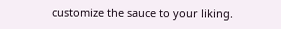customize the sauce to your liking.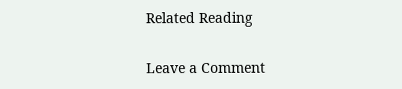Related Reading

Leave a Comment